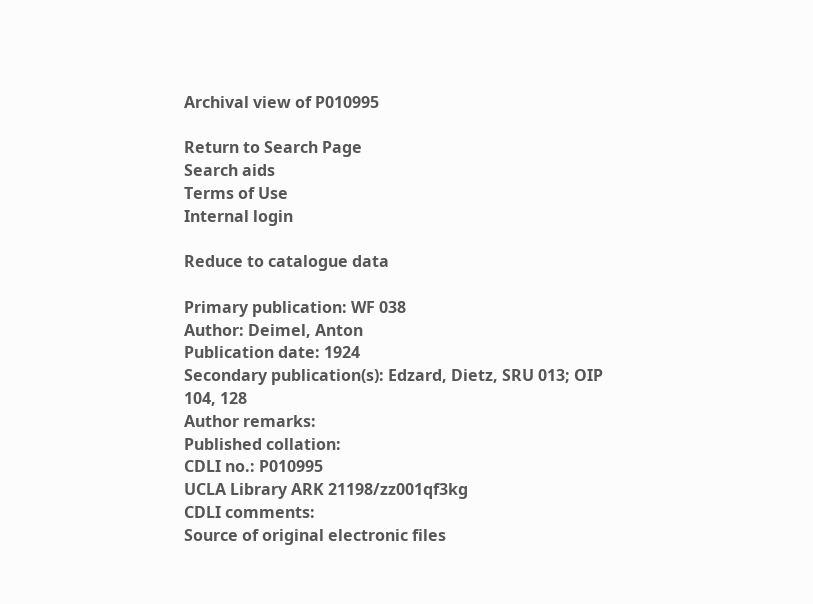Archival view of P010995

Return to Search Page
Search aids
Terms of Use
Internal login

Reduce to catalogue data

Primary publication: WF 038
Author: Deimel, Anton
Publication date: 1924
Secondary publication(s): Edzard, Dietz, SRU 013; OIP 104, 128
Author remarks:
Published collation:
CDLI no.: P010995
UCLA Library ARK 21198/zz001qf3kg
CDLI comments:
Source of original electronic files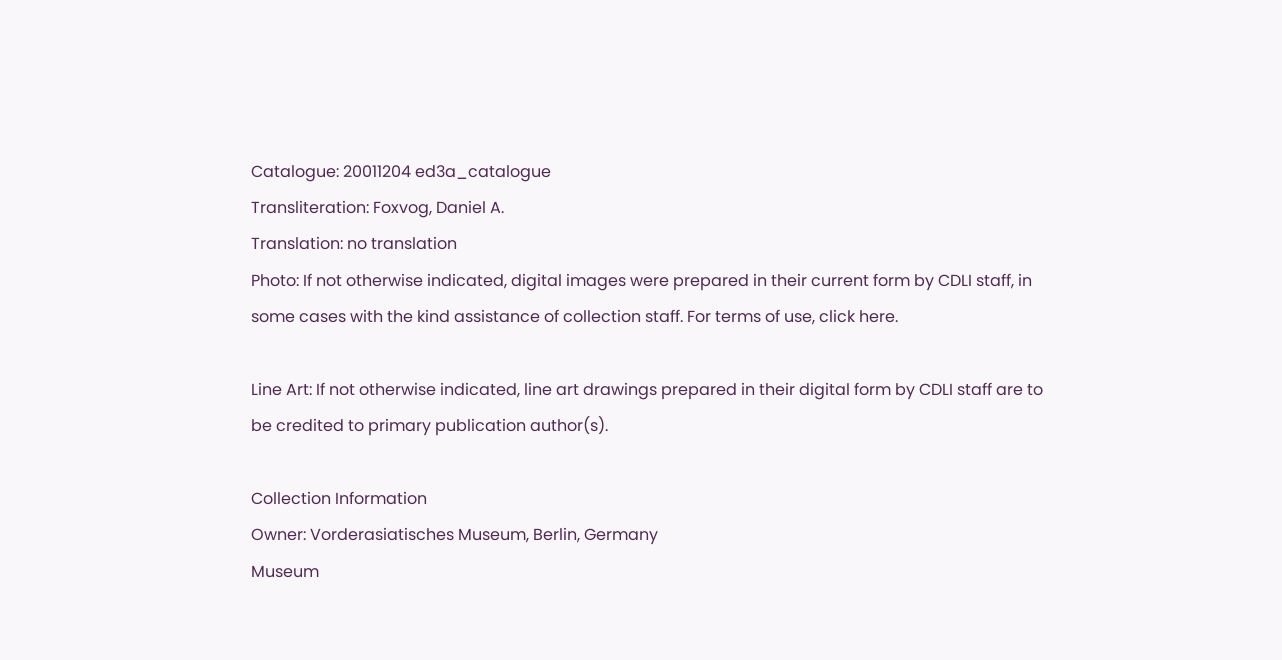Catalogue: 20011204 ed3a_catalogue
Transliteration: Foxvog, Daniel A.
Translation: no translation
Photo: If not otherwise indicated, digital images were prepared in their current form by CDLI staff, in some cases with the kind assistance of collection staff. For terms of use, click here.

Line Art: If not otherwise indicated, line art drawings prepared in their digital form by CDLI staff are to be credited to primary publication author(s).

Collection Information
Owner: Vorderasiatisches Museum, Berlin, Germany
Museum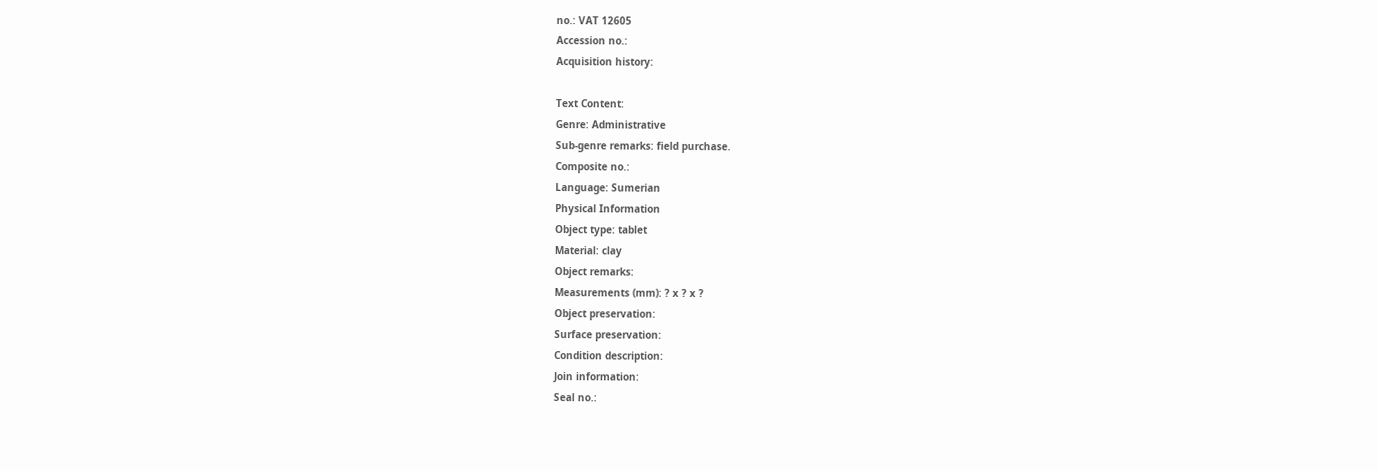no.: VAT 12605
Accession no.:
Acquisition history:

Text Content:
Genre: Administrative
Sub-genre remarks: field purchase.
Composite no.:
Language: Sumerian
Physical Information
Object type: tablet
Material: clay
Object remarks:
Measurements (mm): ? x ? x ?
Object preservation:
Surface preservation:
Condition description:
Join information:
Seal no.: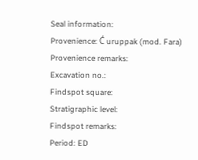Seal information:
Provenience: Ć uruppak (mod. Fara)
Provenience remarks:
Excavation no.:
Findspot square:
Stratigraphic level:
Findspot remarks:
Period: ED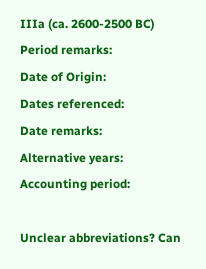IIIa (ca. 2600-2500 BC)
Period remarks:
Date of Origin:
Dates referenced:
Date remarks:
Alternative years:
Accounting period:

Unclear abbreviations? Can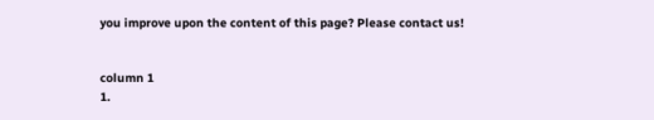you improve upon the content of this page? Please contact us!


column 1
1.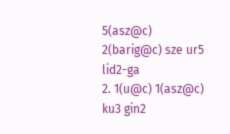5(asz@c) 2(barig@c) sze ur5 lid2-ga
2. 1(u@c) 1(asz@c) ku3 gin2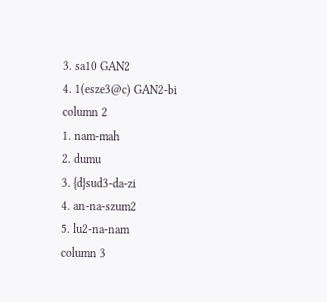3. sa10 GAN2
4. 1(esze3@c) GAN2-bi
column 2
1. nam-mah
2. dumu
3. {d}sud3-da-zi
4. an-na-szum2
5. lu2-na-nam
column 3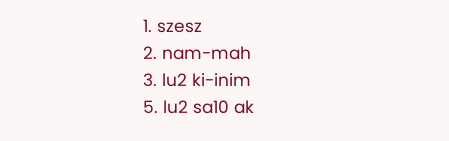1. szesz
2. nam-mah
3. lu2 ki-inim
5. lu2 sa10 ak